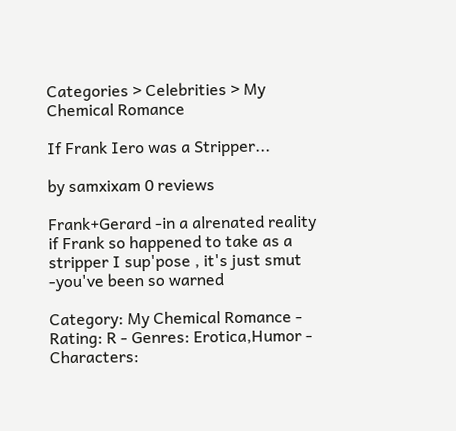Categories > Celebrities > My Chemical Romance

If Frank Iero was a Stripper...

by samxixam 0 reviews

Frank+Gerard -in a alrenated reality if Frank so happened to take as a stripper I sup'pose , it's just smut -you've been so warned

Category: My Chemical Romance - Rating: R - Genres: Erotica,Humor - Characters: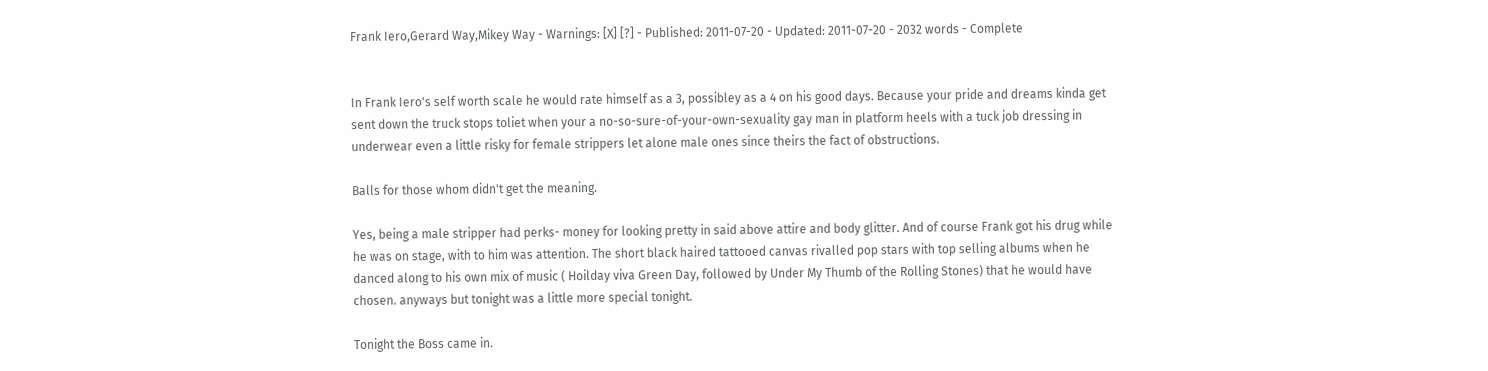Frank Iero,Gerard Way,Mikey Way - Warnings: [X] [?] - Published: 2011-07-20 - Updated: 2011-07-20 - 2032 words - Complete


In Frank Iero's self worth scale he would rate himself as a 3, possibley as a 4 on his good days. Because your pride and dreams kinda get sent down the truck stops toliet when your a no-so-sure-of-your-own-sexuality gay man in platform heels with a tuck job dressing in underwear even a little risky for female strippers let alone male ones since theirs the fact of obstructions.

Balls for those whom didn't get the meaning.

Yes, being a male stripper had perks- money for looking pretty in said above attire and body glitter. And of course Frank got his drug while he was on stage, with to him was attention. The short black haired tattooed canvas rivalled pop stars with top selling albums when he danced along to his own mix of music ( Hoilday viva Green Day, followed by Under My Thumb of the Rolling Stones) that he would have chosen. anyways but tonight was a little more special tonight.

Tonight the Boss came in.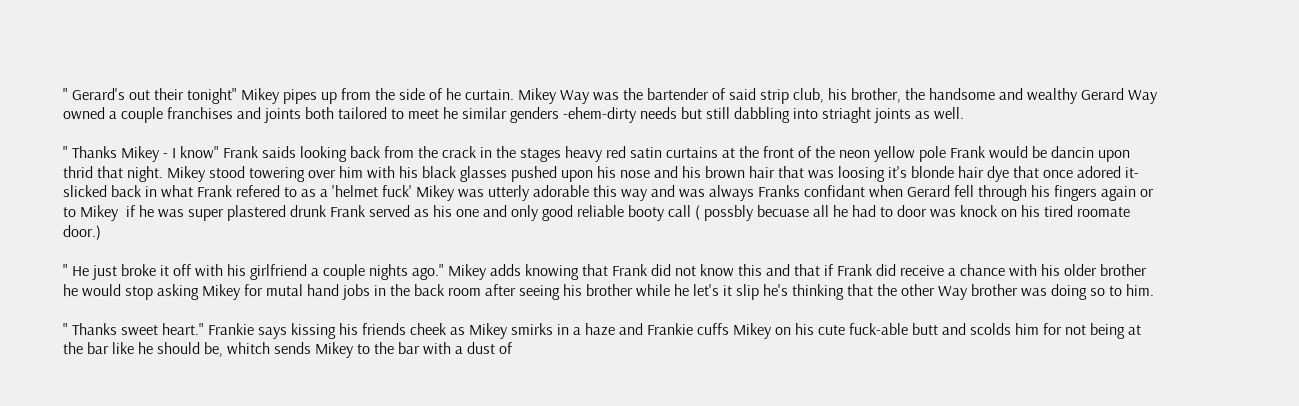" Gerard's out their tonight" Mikey pipes up from the side of he curtain. Mikey Way was the bartender of said strip club, his brother, the handsome and wealthy Gerard Way owned a couple franchises and joints both tailored to meet he similar genders -ehem-dirty needs but still dabbling into striaght joints as well.

" Thanks Mikey - I know" Frank saids looking back from the crack in the stages heavy red satin curtains at the front of the neon yellow pole Frank would be dancin upon thrid that night. Mikey stood towering over him with his black glasses pushed upon his nose and his brown hair that was loosing it's blonde hair dye that once adored it- slicked back in what Frank refered to as a 'helmet fuck' Mikey was utterly adorable this way and was always Franks confidant when Gerard fell through his fingers again or to Mikey  if he was super plastered drunk Frank served as his one and only good reliable booty call ( possbly becuase all he had to door was knock on his tired roomate door.)

" He just broke it off with his girlfriend a couple nights ago." Mikey adds knowing that Frank did not know this and that if Frank did receive a chance with his older brother he would stop asking Mikey for mutal hand jobs in the back room after seeing his brother while he let's it slip he's thinking that the other Way brother was doing so to him.

" Thanks sweet heart." Frankie says kissing his friends cheek as Mikey smirks in a haze and Frankie cuffs Mikey on his cute fuck-able butt and scolds him for not being at the bar like he should be, whitch sends Mikey to the bar with a dust of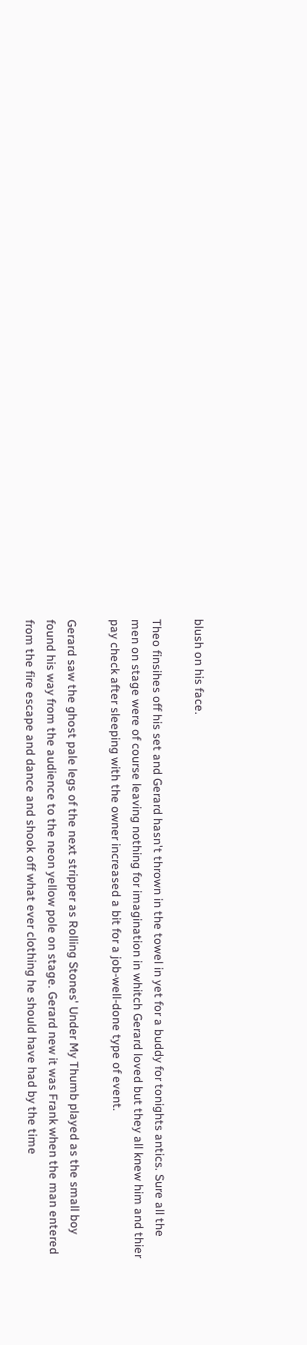blush on his face.

Theo finsihes off his set and Gerard hasn't thrown in the towel in yet for a buddy for tonights antics. Sure all the men on stage were of course leaving nothing for imagination in whitch Gerard loved but they all knew him and thier pay check after sleeping with the owner increased a bit for a job-well-done type of event.

Gerard saw the ghost pale legs of the next stripper as Rolling Stones' Under My Thumb played as the small boy found his way from the audience to the neon yellow pole on stage. Gerard new it was Frank when the man entered from the fire escape and dance and shook off what ever clothing he should have had by the time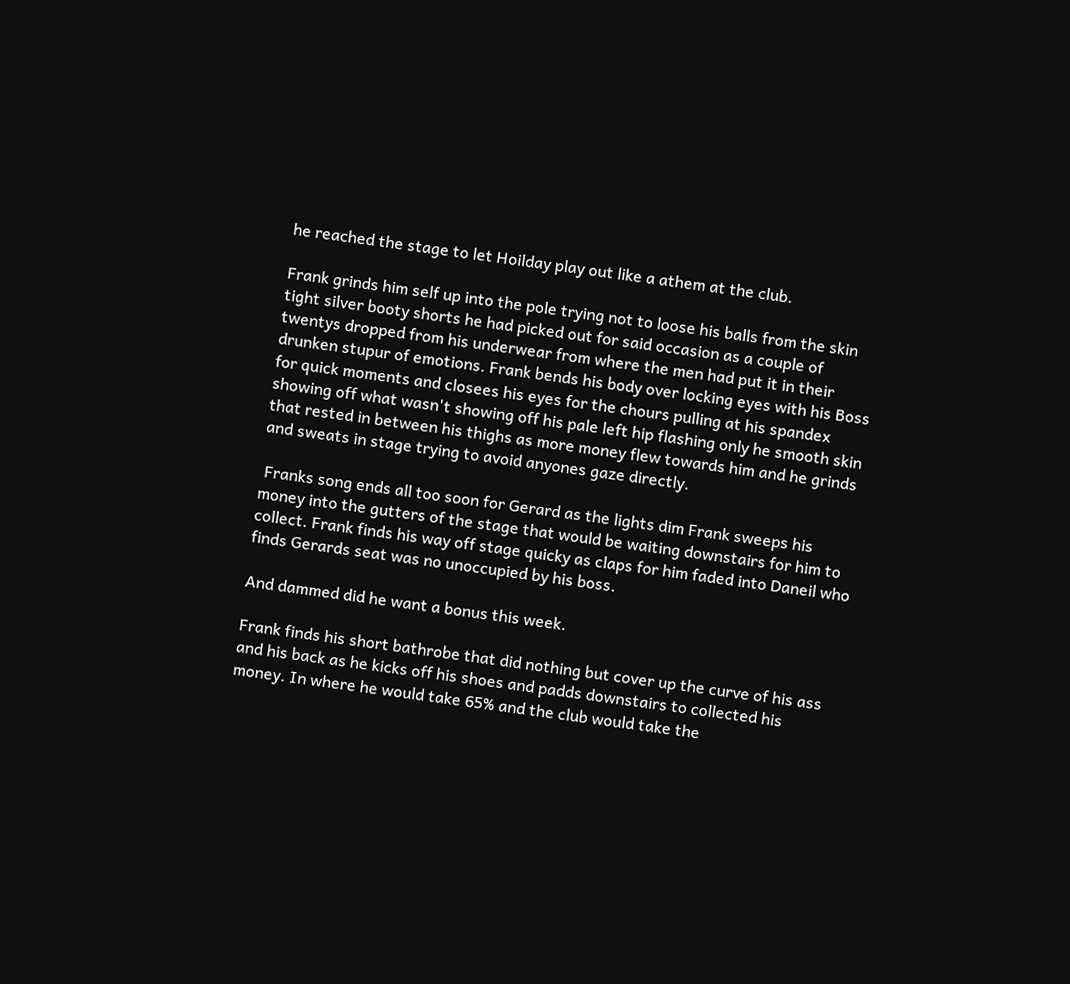he reached the stage to let Hoilday play out like a athem at the club.

Frank grinds him self up into the pole trying not to loose his balls from the skin tight silver booty shorts he had picked out for said occasion as a couple of twentys dropped from his underwear from where the men had put it in their drunken stupur of emotions. Frank bends his body over locking eyes with his Boss for quick moments and closees his eyes for the chours pulling at his spandex showing off what wasn't showing off his pale left hip flashing only he smooth skin that rested in between his thighs as more money flew towards him and he grinds and sweats in stage trying to avoid anyones gaze directly.

 Franks song ends all too soon for Gerard as the lights dim Frank sweeps his money into the gutters of the stage that would be waiting downstairs for him to collect. Frank finds his way off stage quicky as claps for him faded into Daneil who finds Gerards seat was no unoccupied by his boss.

And dammed did he want a bonus this week.

Frank finds his short bathrobe that did nothing but cover up the curve of his ass and his back as he kicks off his shoes and padds downstairs to collected his money. In where he would take 65% and the club would take the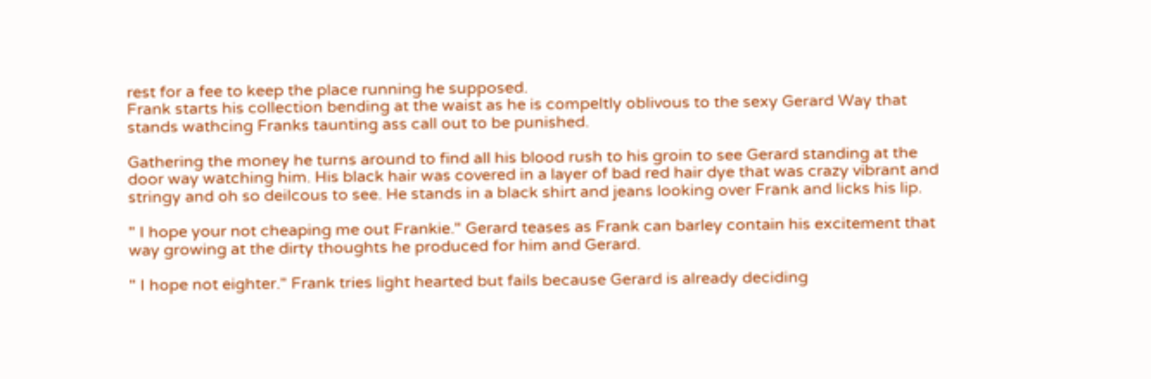rest for a fee to keep the place running he supposed.
Frank starts his collection bending at the waist as he is compeltly oblivous to the sexy Gerard Way that stands wathcing Franks taunting ass call out to be punished.

Gathering the money he turns around to find all his blood rush to his groin to see Gerard standing at the door way watching him. His black hair was covered in a layer of bad red hair dye that was crazy vibrant and stringy and oh so deilcous to see. He stands in a black shirt and jeans looking over Frank and licks his lip.

" I hope your not cheaping me out Frankie." Gerard teases as Frank can barley contain his excitement that way growing at the dirty thoughts he produced for him and Gerard.

" I hope not eighter." Frank tries light hearted but fails because Gerard is already deciding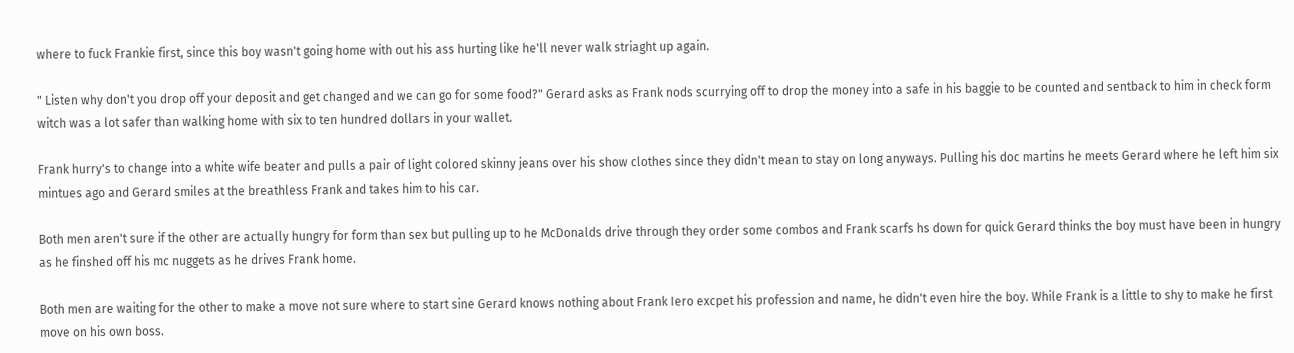where to fuck Frankie first, since this boy wasn't going home with out his ass hurting like he'll never walk striaght up again.

" Listen why don't you drop off your deposit and get changed and we can go for some food?" Gerard asks as Frank nods scurrying off to drop the money into a safe in his baggie to be counted and sentback to him in check form witch was a lot safer than walking home with six to ten hundred dollars in your wallet.

Frank hurry's to change into a white wife beater and pulls a pair of light colored skinny jeans over his show clothes since they didn't mean to stay on long anyways. Pulling his doc martins he meets Gerard where he left him six mintues ago and Gerard smiles at the breathless Frank and takes him to his car.

Both men aren't sure if the other are actually hungry for form than sex but pulling up to he McDonalds drive through they order some combos and Frank scarfs hs down for quick Gerard thinks the boy must have been in hungry as he finshed off his mc nuggets as he drives Frank home.

Both men are waiting for the other to make a move not sure where to start sine Gerard knows nothing about Frank Iero excpet his profession and name, he didn't even hire the boy. While Frank is a little to shy to make he first move on his own boss.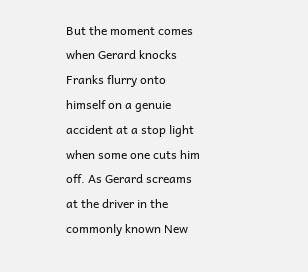But the moment comes when Gerard knocks Franks flurry onto himself on a genuie accident at a stop light when some one cuts him off. As Gerard screams at the driver in the commonly known New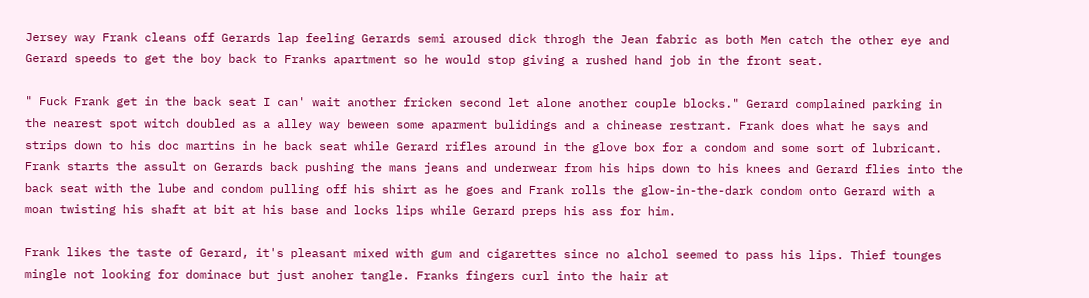Jersey way Frank cleans off Gerards lap feeling Gerards semi aroused dick throgh the Jean fabric as both Men catch the other eye and Gerard speeds to get the boy back to Franks apartment so he would stop giving a rushed hand job in the front seat.

" Fuck Frank get in the back seat I can' wait another fricken second let alone another couple blocks." Gerard complained parking in the nearest spot witch doubled as a alley way beween some aparment bulidings and a chinease restrant. Frank does what he says and strips down to his doc martins in he back seat while Gerard rifles around in the glove box for a condom and some sort of lubricant. Frank starts the assult on Gerards back pushing the mans jeans and underwear from his hips down to his knees and Gerard flies into the back seat with the lube and condom pulling off his shirt as he goes and Frank rolls the glow-in-the-dark condom onto Gerard with a moan twisting his shaft at bit at his base and locks lips while Gerard preps his ass for him.

Frank likes the taste of Gerard, it's pleasant mixed with gum and cigarettes since no alchol seemed to pass his lips. Thief tounges mingle not looking for dominace but just anoher tangle. Franks fingers curl into the hair at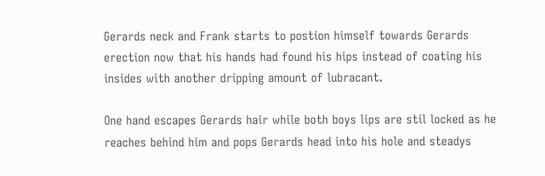Gerards neck and Frank starts to postion himself towards Gerards erection now that his hands had found his hips instead of coating his insides with another dripping amount of lubracant.

One hand escapes Gerards hair while both boys lips are stil locked as he reaches behind him and pops Gerards head into his hole and steadys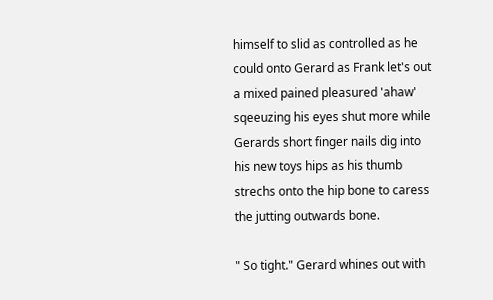himself to slid as controlled as he could onto Gerard as Frank let's out a mixed pained pleasured 'ahaw' sqeeuzing his eyes shut more while Gerards short finger nails dig into his new toys hips as his thumb strechs onto the hip bone to caress the jutting outwards bone.

" So tight." Gerard whines out with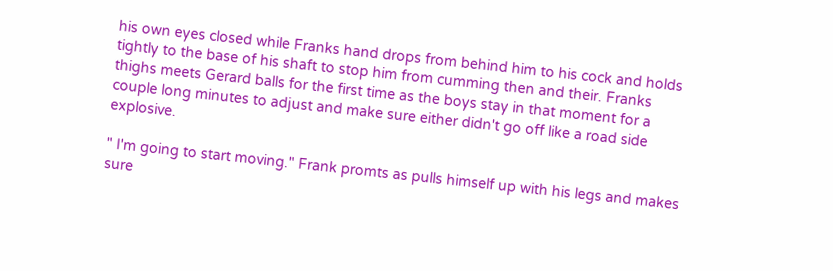his own eyes closed while Franks hand drops from behind him to his cock and holds tightly to the base of his shaft to stop him from cumming then and their. Franks thighs meets Gerard balls for the first time as the boys stay in that moment for a couple long minutes to adjust and make sure either didn't go off like a road side explosive.

" I'm going to start moving." Frank promts as pulls himself up with his legs and makes sure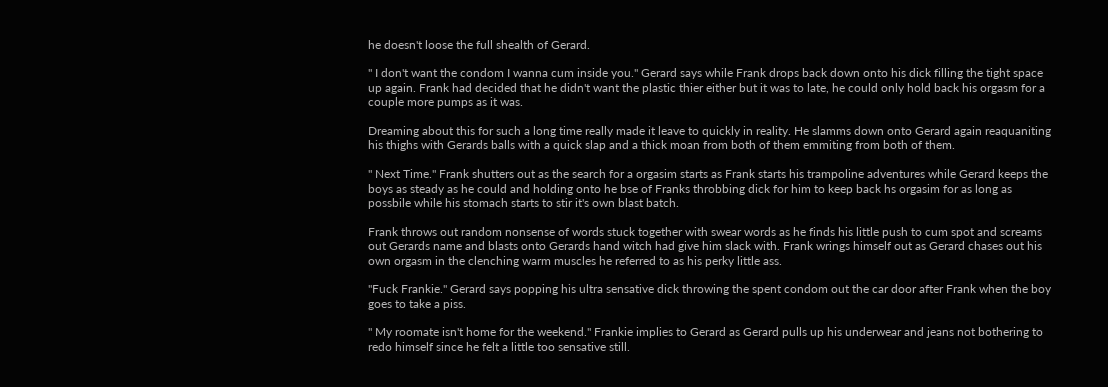he doesn't loose the full shealth of Gerard.

" I don't want the condom I wanna cum inside you." Gerard says while Frank drops back down onto his dick filling the tight space up again. Frank had decided that he didn't want the plastic thier either but it was to late, he could only hold back his orgasm for a couple more pumps as it was.

Dreaming about this for such a long time really made it leave to quickly in reality. He slamms down onto Gerard again reaquaniting his thighs with Gerards balls with a quick slap and a thick moan from both of them emmiting from both of them.

" Next Time." Frank shutters out as the search for a orgasim starts as Frank starts his trampoline adventures while Gerard keeps the boys as steady as he could and holding onto he bse of Franks throbbing dick for him to keep back hs orgasim for as long as possbile while his stomach starts to stir it's own blast batch.

Frank throws out random nonsense of words stuck together with swear words as he finds his little push to cum spot and screams out Gerards name and blasts onto Gerards hand witch had give him slack with. Frank wrings himself out as Gerard chases out his own orgasm in the clenching warm muscles he referred to as his perky little ass.

"Fuck Frankie." Gerard says popping his ultra sensative dick throwing the spent condom out the car door after Frank when the boy goes to take a piss.

" My roomate isn't home for the weekend." Frankie implies to Gerard as Gerard pulls up his underwear and jeans not bothering to redo himself since he felt a little too sensative still.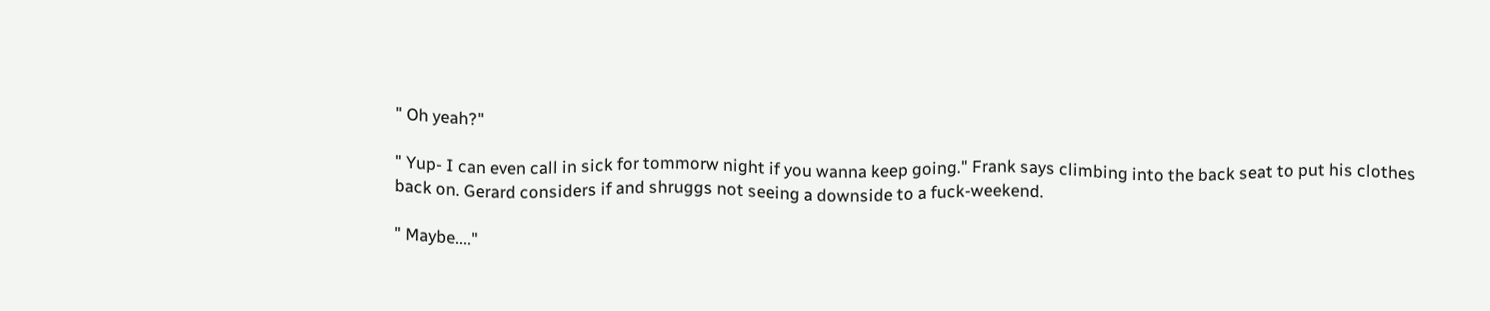" Oh yeah?"

" Yup- I can even call in sick for tommorw night if you wanna keep going." Frank says climbing into the back seat to put his clothes back on. Gerard considers if and shruggs not seeing a downside to a fuck-weekend.

" Maybe...."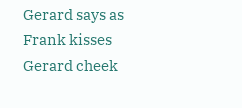Gerard says as Frank kisses Gerard cheek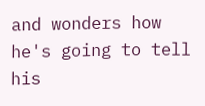and wonders how he's going to tell his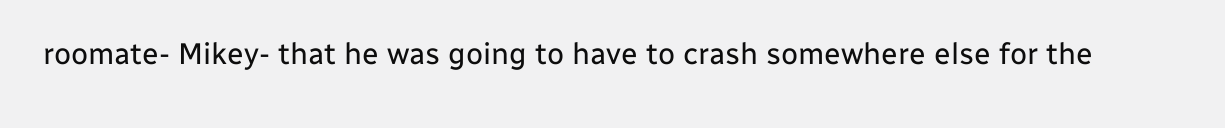roomate- Mikey- that he was going to have to crash somewhere else for the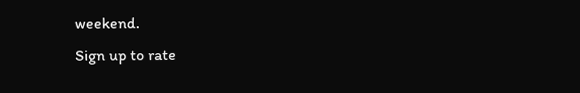weekend.
Sign up to rate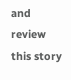and review this story